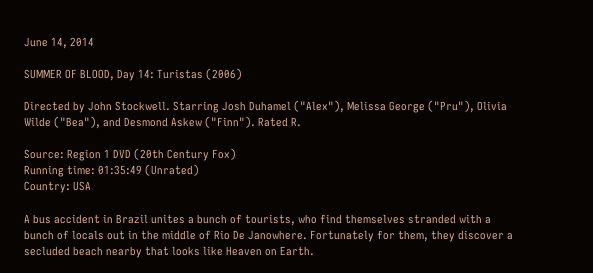June 14, 2014

SUMMER OF BLOOD, Day 14: Turistas (2006)

Directed by John Stockwell. Starring Josh Duhamel ("Alex"), Melissa George ("Pru"), Olivia Wilde ("Bea"), and Desmond Askew ("Finn"). Rated R.

Source: Region 1 DVD (20th Century Fox)
Running time: 01:35:49 (Unrated)
Country: USA

A bus accident in Brazil unites a bunch of tourists, who find themselves stranded with a bunch of locals out in the middle of Rio De Janowhere. Fortunately for them, they discover a secluded beach nearby that looks like Heaven on Earth.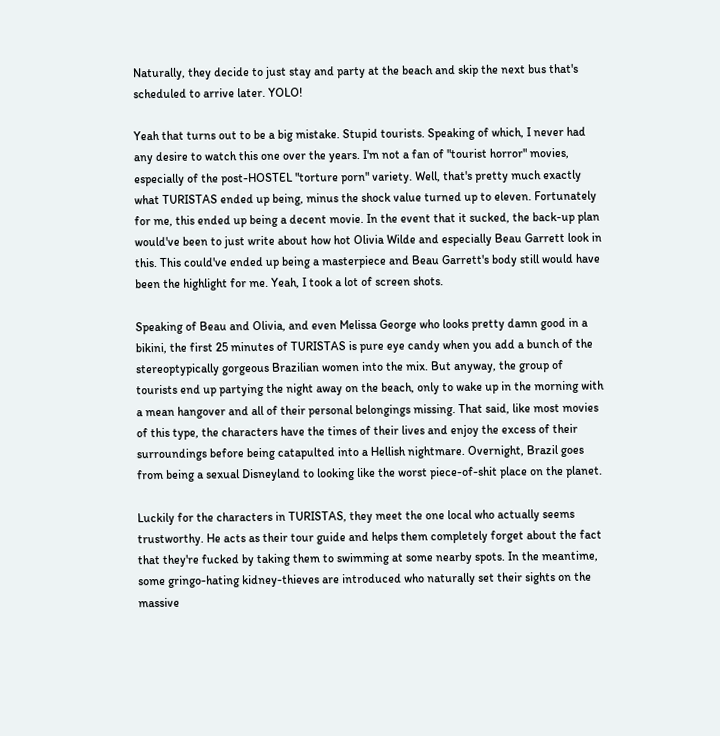Naturally, they decide to just stay and party at the beach and skip the next bus that's scheduled to arrive later. YOLO!

Yeah that turns out to be a big mistake. Stupid tourists. Speaking of which, I never had any desire to watch this one over the years. I'm not a fan of "tourist horror" movies, especially of the post-HOSTEL "torture porn" variety. Well, that's pretty much exactly what TURISTAS ended up being, minus the shock value turned up to eleven. Fortunately for me, this ended up being a decent movie. In the event that it sucked, the back-up plan would've been to just write about how hot Olivia Wilde and especially Beau Garrett look in this. This could've ended up being a masterpiece and Beau Garrett's body still would have been the highlight for me. Yeah, I took a lot of screen shots.

Speaking of Beau and Olivia, and even Melissa George who looks pretty damn good in a bikini, the first 25 minutes of TURISTAS is pure eye candy when you add a bunch of the stereoptypically gorgeous Brazilian women into the mix. But anyway, the group of tourists end up partying the night away on the beach, only to wake up in the morning with a mean hangover and all of their personal belongings missing. That said, like most movies of this type, the characters have the times of their lives and enjoy the excess of their surroundings before being catapulted into a Hellish nightmare. Overnight, Brazil goes from being a sexual Disneyland to looking like the worst piece-of-shit place on the planet.

Luckily for the characters in TURISTAS, they meet the one local who actually seems trustworthy. He acts as their tour guide and helps them completely forget about the fact that they're fucked by taking them to swimming at some nearby spots. In the meantime, some gringo-hating kidney-thieves are introduced who naturally set their sights on the massive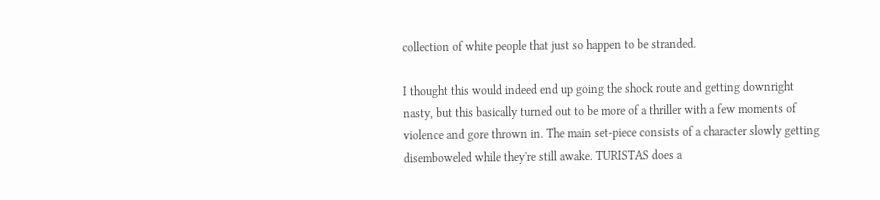collection of white people that just so happen to be stranded.

I thought this would indeed end up going the shock route and getting downright nasty, but this basically turned out to be more of a thriller with a few moments of violence and gore thrown in. The main set-piece consists of a character slowly getting disemboweled while they're still awake. TURISTAS does a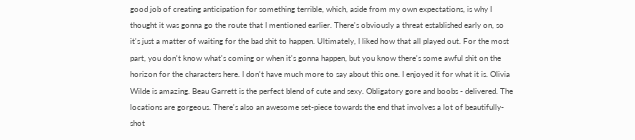good job of creating anticipation for something terrible, which, aside from my own expectations, is why I thought it was gonna go the route that I mentioned earlier. There's obviously a threat established early on, so it's just a matter of waiting for the bad shit to happen. Ultimately, I liked how that all played out. For the most part, you don't know what's coming or when it's gonna happen, but you know there's some awful shit on the horizon for the characters here. I don't have much more to say about this one. I enjoyed it for what it is. Olivia Wilde is amazing. Beau Garrett is the perfect blend of cute and sexy. Obligatory gore and boobs - delivered. The locations are gorgeous. There's also an awesome set-piece towards the end that involves a lot of beautifully-shot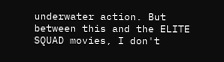underwater action. But between this and the ELITE SQUAD movies, I don't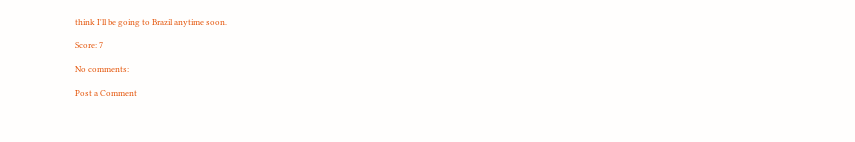think I'll be going to Brazil anytime soon.

Score: 7

No comments:

Post a Comment